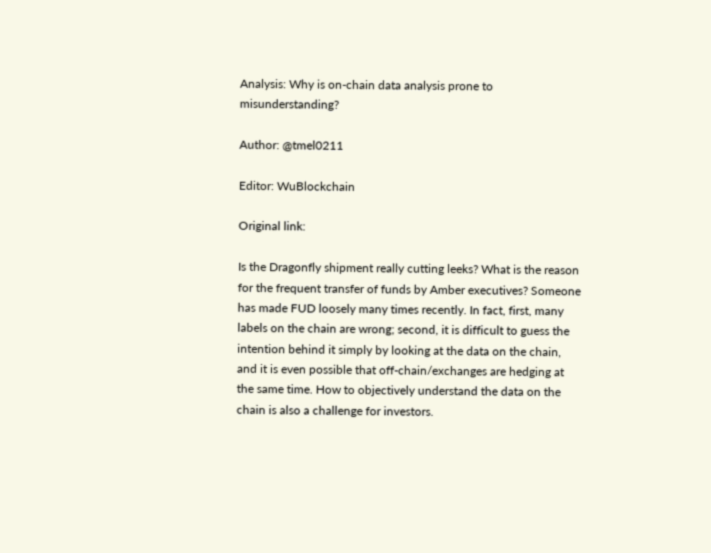Analysis: Why is on-chain data analysis prone to misunderstanding?

Author: @tmel0211

Editor: WuBlockchain

Original link:

Is the Dragonfly shipment really cutting leeks? What is the reason for the frequent transfer of funds by Amber executives? Someone has made FUD loosely many times recently. In fact, first, many labels on the chain are wrong; second, it is difficult to guess the intention behind it simply by looking at the data on the chain, and it is even possible that off-chain/exchanges are hedging at the same time. How to objectively understand the data on the chain is also a challenge for investors.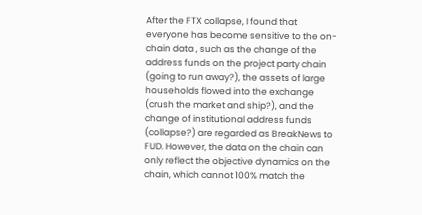After the FTX collapse, I found that everyone has become sensitive to the on-chain data , such as the change of the address funds on the project party chain (going to run away?), the assets of large households flowed into the exchange (crush the market and ship?), and the change of institutional address funds (collapse?) are regarded as BreakNews to FUD. However, the data on the chain can only reflect the objective dynamics on the chain, which cannot 100% match the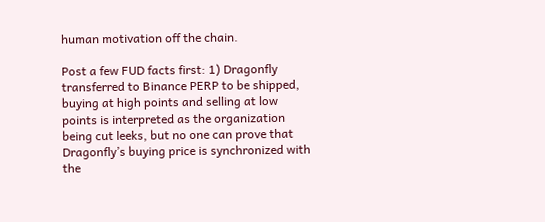human motivation off the chain.

Post a few FUD facts first: 1) Dragonfly transferred to Binance PERP to be shipped, buying at high points and selling at low points is interpreted as the organization being cut leeks, but no one can prove that Dragonfly’s buying price is synchronized with the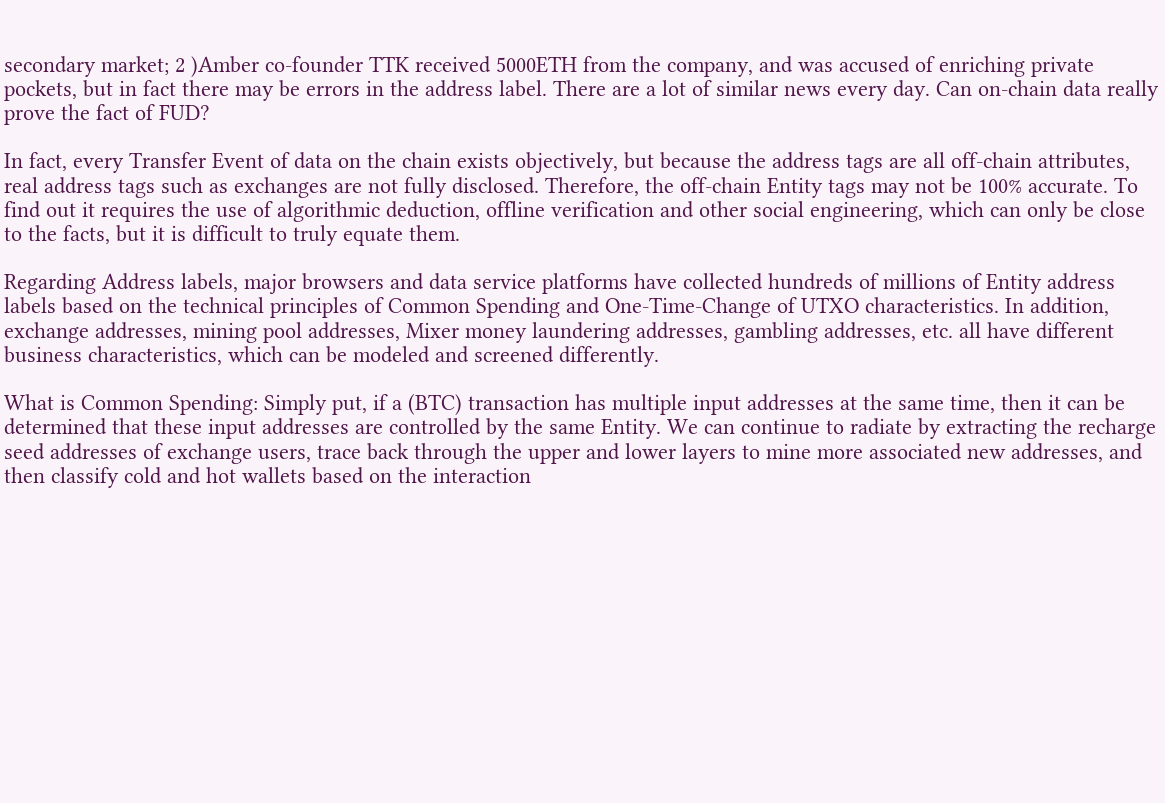secondary market; 2 )Amber co-founder TTK received 5000ETH from the company, and was accused of enriching private pockets, but in fact there may be errors in the address label. There are a lot of similar news every day. Can on-chain data really prove the fact of FUD?

In fact, every Transfer Event of data on the chain exists objectively, but because the address tags are all off-chain attributes, real address tags such as exchanges are not fully disclosed. Therefore, the off-chain Entity tags may not be 100% accurate. To find out it requires the use of algorithmic deduction, offline verification and other social engineering, which can only be close to the facts, but it is difficult to truly equate them.

Regarding Address labels, major browsers and data service platforms have collected hundreds of millions of Entity address labels based on the technical principles of Common Spending and One-Time-Change of UTXO characteristics. In addition, exchange addresses, mining pool addresses, Mixer money laundering addresses, gambling addresses, etc. all have different business characteristics, which can be modeled and screened differently.

What is Common Spending: Simply put, if a (BTC) transaction has multiple input addresses at the same time, then it can be determined that these input addresses are controlled by the same Entity. We can continue to radiate by extracting the recharge seed addresses of exchange users, trace back through the upper and lower layers to mine more associated new addresses, and then classify cold and hot wallets based on the interaction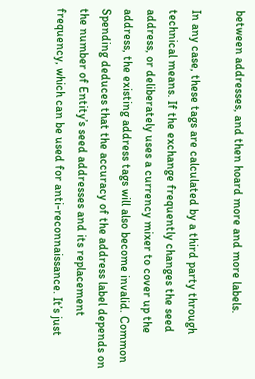between addresses, and then hoard more and more labels.

In any case, these tags are calculated by a third party through technical means. If the exchange frequently changes the seed address, or deliberately uses a currency mixer to cover up the address, the existing address tags will also become invalid. Common Spending deduces that the accuracy of the address label depends on the number of Entity’s seed addresses and its replacement frequency, which can be used for anti-reconnaissance. It’s just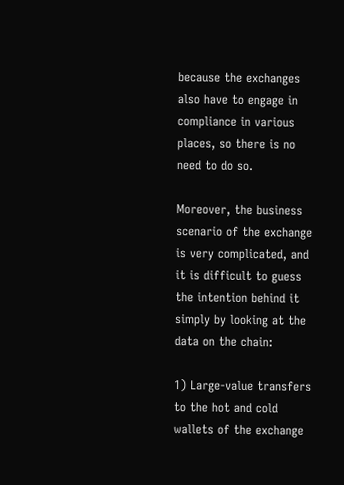because the exchanges also have to engage in compliance in various places, so there is no need to do so.

Moreover, the business scenario of the exchange is very complicated, and it is difficult to guess the intention behind it simply by looking at the data on the chain:

1) Large-value transfers to the hot and cold wallets of the exchange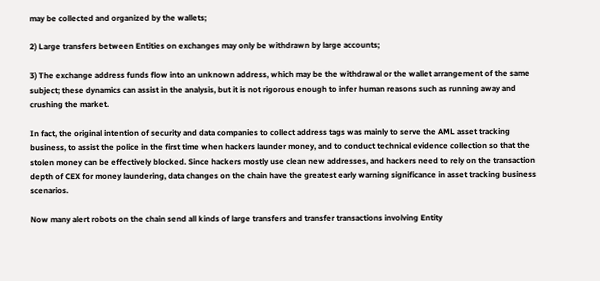may be collected and organized by the wallets;

2) Large transfers between Entities on exchanges may only be withdrawn by large accounts;

3) The exchange address funds flow into an unknown address, which may be the withdrawal or the wallet arrangement of the same subject; these dynamics can assist in the analysis, but it is not rigorous enough to infer human reasons such as running away and crushing the market.

In fact, the original intention of security and data companies to collect address tags was mainly to serve the AML asset tracking business, to assist the police in the first time when hackers launder money, and to conduct technical evidence collection so that the stolen money can be effectively blocked. Since hackers mostly use clean new addresses, and hackers need to rely on the transaction depth of CEX for money laundering, data changes on the chain have the greatest early warning significance in asset tracking business scenarios.

Now many alert robots on the chain send all kinds of large transfers and transfer transactions involving Entity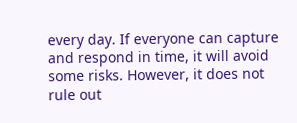every day. If everyone can capture and respond in time, it will avoid some risks. However, it does not rule out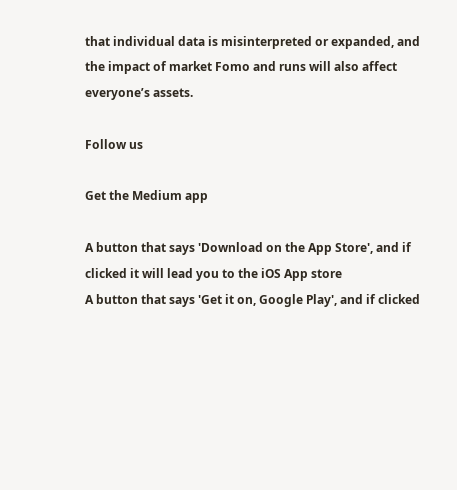that individual data is misinterpreted or expanded, and the impact of market Fomo and runs will also affect everyone’s assets.

Follow us

Get the Medium app

A button that says 'Download on the App Store', and if clicked it will lead you to the iOS App store
A button that says 'Get it on, Google Play', and if clicked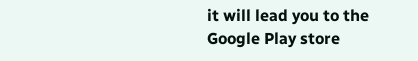it will lead you to the Google Play store